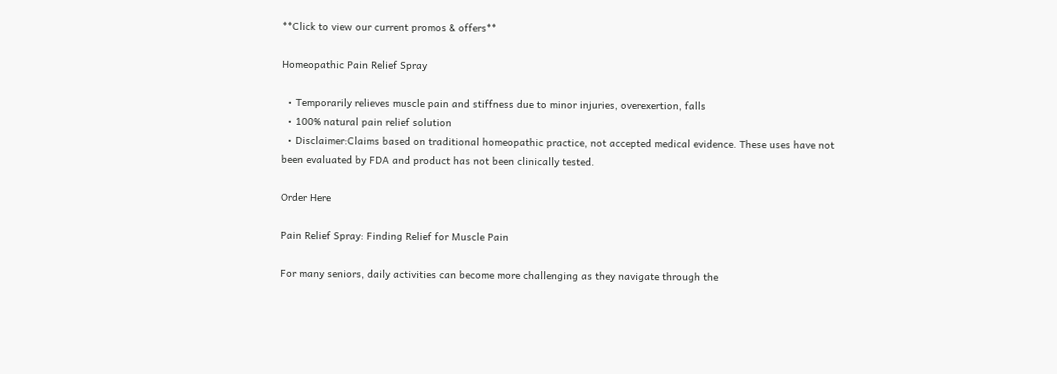**Click to view our current promos & offers**

Homeopathic Pain Relief Spray

  • Temporarily relieves muscle pain and stiffness due to minor injuries, overexertion, falls
  • 100% natural pain relief solution
  • Disclaimer:Claims based on traditional homeopathic practice, not accepted medical evidence. These uses have not been evaluated by FDA and product has not been clinically tested.

Order Here

Pain Relief Spray: Finding Relief for Muscle Pain

For many seniors, daily activities can become more challenging as they navigate through the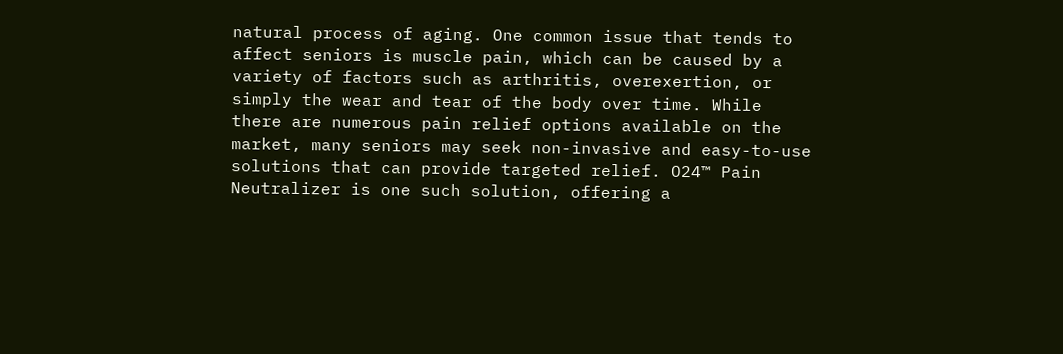natural process of aging. One common issue that tends to affect seniors is muscle pain, which can be caused by a variety of factors such as arthritis, overexertion, or simply the wear and tear of the body over time. While there are numerous pain relief options available on the market, many seniors may seek non-invasive and easy-to-use solutions that can provide targeted relief. O24™ Pain Neutralizer is one such solution, offering a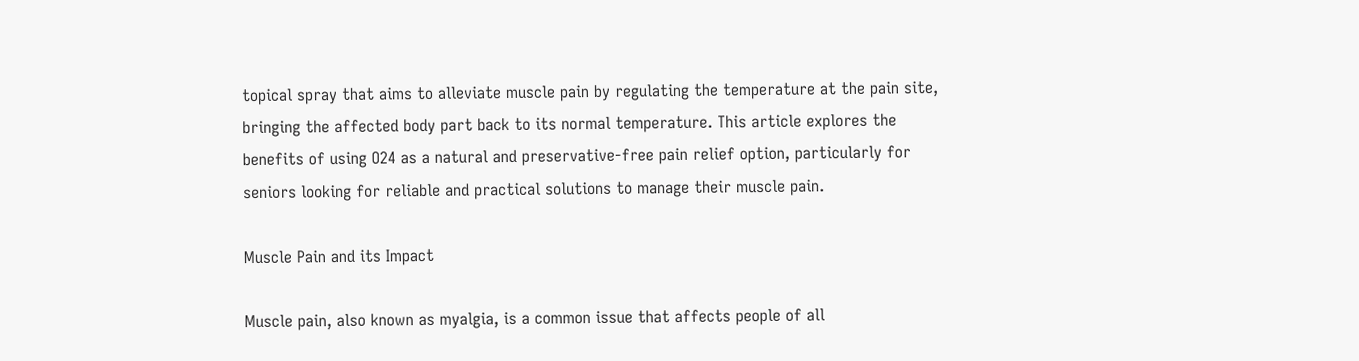topical spray that aims to alleviate muscle pain by regulating the temperature at the pain site, bringing the affected body part back to its normal temperature. This article explores the benefits of using O24 as a natural and preservative-free pain relief option, particularly for seniors looking for reliable and practical solutions to manage their muscle pain.

Muscle Pain and its Impact

Muscle pain, also known as myalgia, is a common issue that affects people of all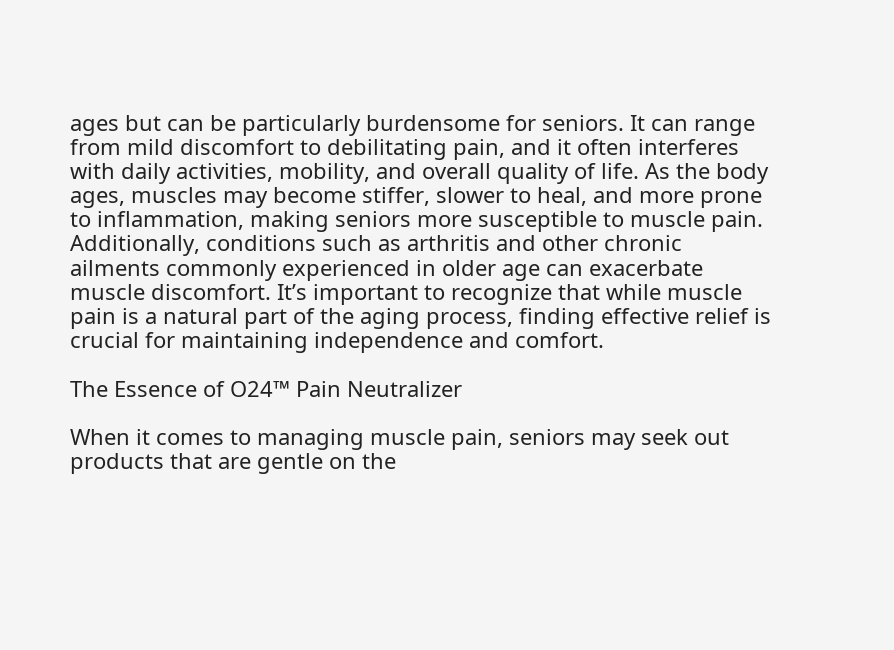ages but can be particularly burdensome for seniors. It can range from mild discomfort to debilitating pain, and it often interferes with daily activities, mobility, and overall quality of life. As the body ages, muscles may become stiffer, slower to heal, and more prone to inflammation, making seniors more susceptible to muscle pain. Additionally, conditions such as arthritis and other chronic ailments commonly experienced in older age can exacerbate muscle discomfort. It’s important to recognize that while muscle pain is a natural part of the aging process, finding effective relief is crucial for maintaining independence and comfort.

The Essence of O24™ Pain Neutralizer

When it comes to managing muscle pain, seniors may seek out products that are gentle on the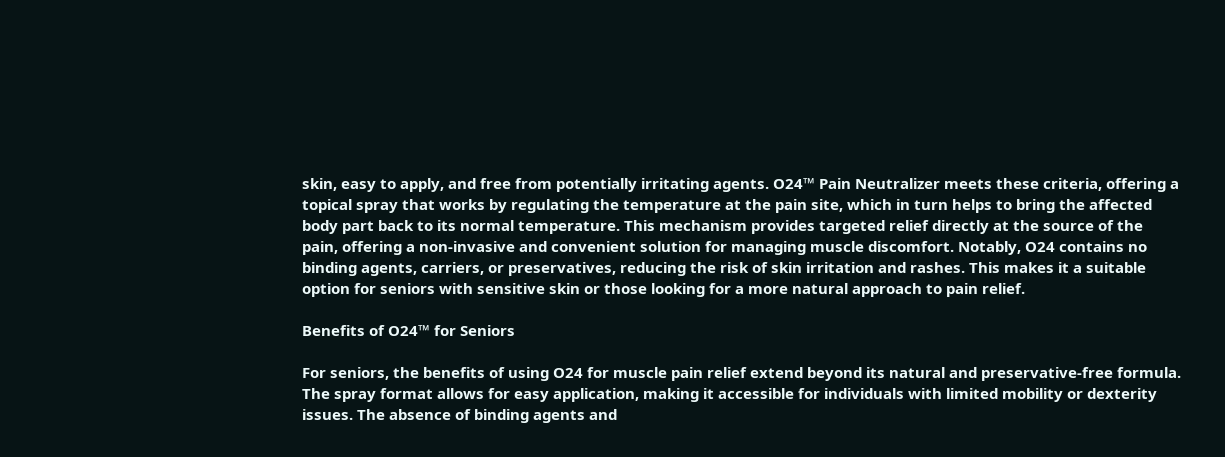skin, easy to apply, and free from potentially irritating agents. O24™ Pain Neutralizer meets these criteria, offering a topical spray that works by regulating the temperature at the pain site, which in turn helps to bring the affected body part back to its normal temperature. This mechanism provides targeted relief directly at the source of the pain, offering a non-invasive and convenient solution for managing muscle discomfort. Notably, O24 contains no binding agents, carriers, or preservatives, reducing the risk of skin irritation and rashes. This makes it a suitable option for seniors with sensitive skin or those looking for a more natural approach to pain relief.

Benefits of O24™ for Seniors

For seniors, the benefits of using O24 for muscle pain relief extend beyond its natural and preservative-free formula. The spray format allows for easy application, making it accessible for individuals with limited mobility or dexterity issues. The absence of binding agents and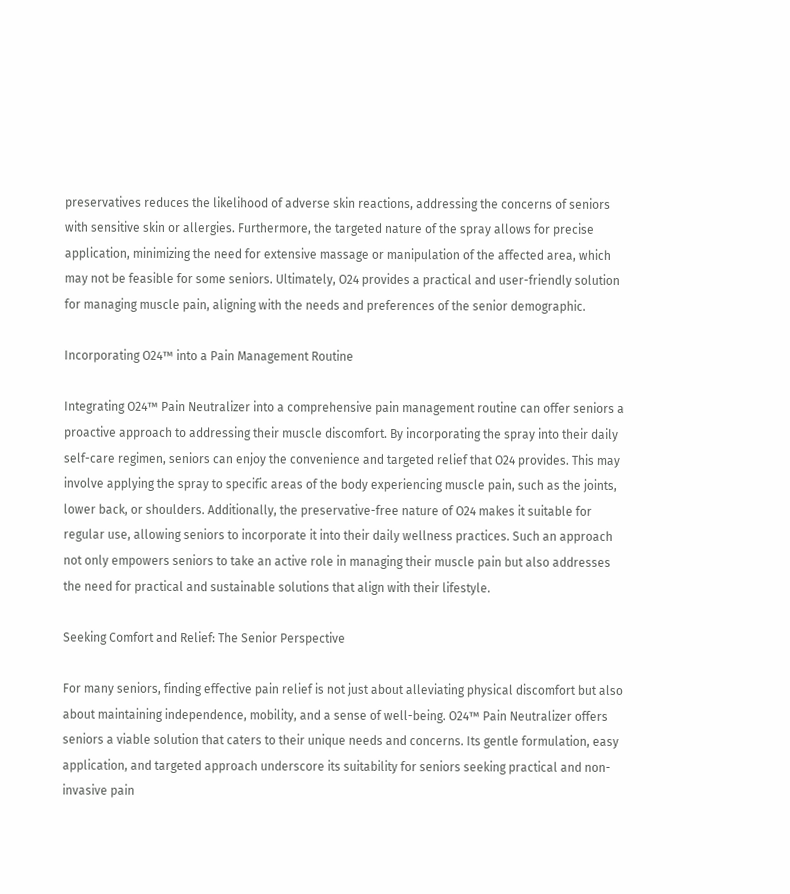preservatives reduces the likelihood of adverse skin reactions, addressing the concerns of seniors with sensitive skin or allergies. Furthermore, the targeted nature of the spray allows for precise application, minimizing the need for extensive massage or manipulation of the affected area, which may not be feasible for some seniors. Ultimately, O24 provides a practical and user-friendly solution for managing muscle pain, aligning with the needs and preferences of the senior demographic.

Incorporating O24™ into a Pain Management Routine

Integrating O24™ Pain Neutralizer into a comprehensive pain management routine can offer seniors a proactive approach to addressing their muscle discomfort. By incorporating the spray into their daily self-care regimen, seniors can enjoy the convenience and targeted relief that O24 provides. This may involve applying the spray to specific areas of the body experiencing muscle pain, such as the joints, lower back, or shoulders. Additionally, the preservative-free nature of O24 makes it suitable for regular use, allowing seniors to incorporate it into their daily wellness practices. Such an approach not only empowers seniors to take an active role in managing their muscle pain but also addresses the need for practical and sustainable solutions that align with their lifestyle.

Seeking Comfort and Relief: The Senior Perspective

For many seniors, finding effective pain relief is not just about alleviating physical discomfort but also about maintaining independence, mobility, and a sense of well-being. O24™ Pain Neutralizer offers seniors a viable solution that caters to their unique needs and concerns. Its gentle formulation, easy application, and targeted approach underscore its suitability for seniors seeking practical and non-invasive pain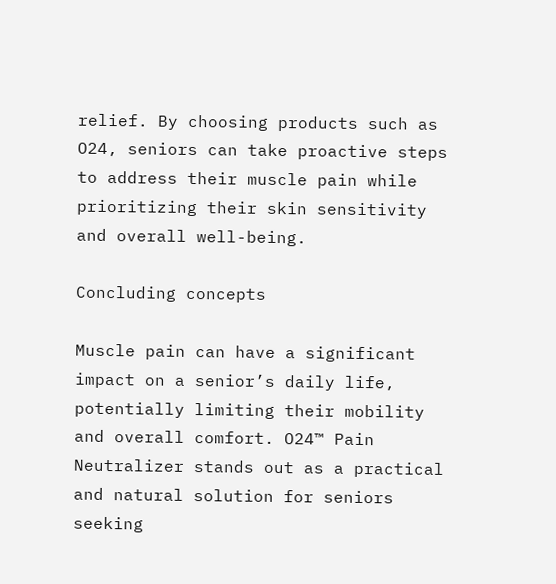relief. By choosing products such as O24, seniors can take proactive steps to address their muscle pain while prioritizing their skin sensitivity and overall well-being.

Concluding concepts

Muscle pain can have a significant impact on a senior’s daily life, potentially limiting their mobility and overall comfort. O24™ Pain Neutralizer stands out as a practical and natural solution for seniors seeking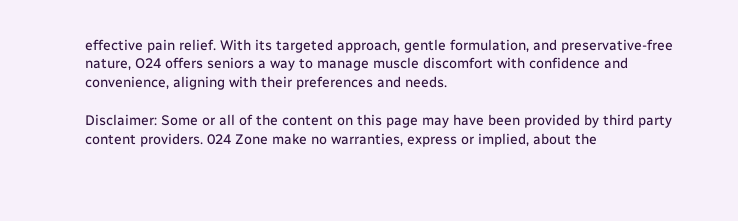effective pain relief. With its targeted approach, gentle formulation, and preservative-free nature, O24 offers seniors a way to manage muscle discomfort with confidence and convenience, aligning with their preferences and needs.

Disclaimer: Some or all of the content on this page may have been provided by third party content providers. 024 Zone make no warranties, express or implied, about the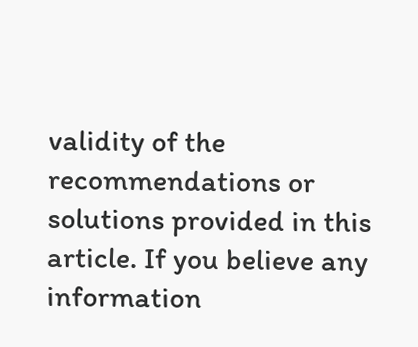validity of the recommendations or solutions provided in this article. If you believe any information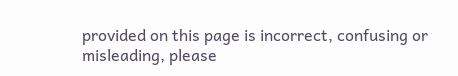provided on this page is incorrect, confusing or misleading, please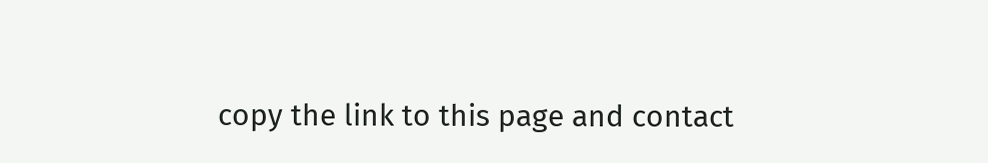copy the link to this page and contact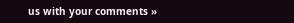us with your comments »